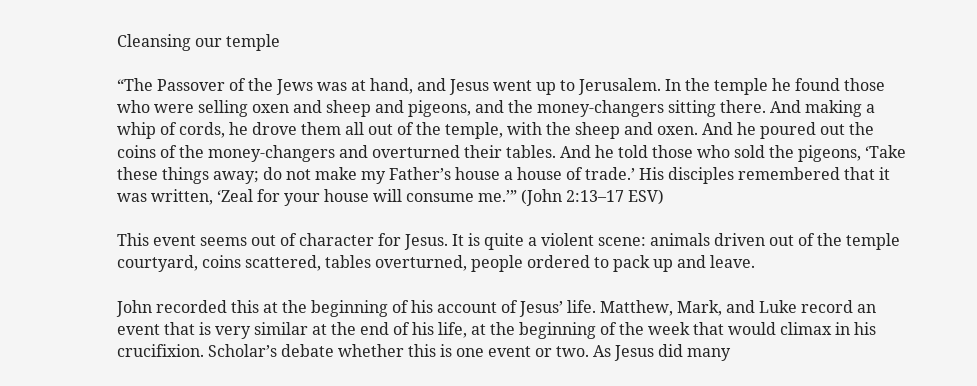Cleansing our temple

“The Passover of the Jews was at hand, and Jesus went up to Jerusalem. In the temple he found those who were selling oxen and sheep and pigeons, and the money-changers sitting there. And making a whip of cords, he drove them all out of the temple, with the sheep and oxen. And he poured out the coins of the money-changers and overturned their tables. And he told those who sold the pigeons, ‘Take these things away; do not make my Father’s house a house of trade.’ His disciples remembered that it was written, ‘Zeal for your house will consume me.’” (John 2:13–17 ESV)

This event seems out of character for Jesus. It is quite a violent scene: animals driven out of the temple courtyard, coins scattered, tables overturned, people ordered to pack up and leave.

John recorded this at the beginning of his account of Jesus’ life. Matthew, Mark, and Luke record an event that is very similar at the end of his life, at the beginning of the week that would climax in his crucifixion. Scholar’s debate whether this is one event or two. As Jesus did many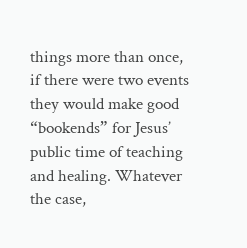things more than once, if there were two events they would make good “bookends” for Jesus’ public time of teaching and healing. Whatever the case,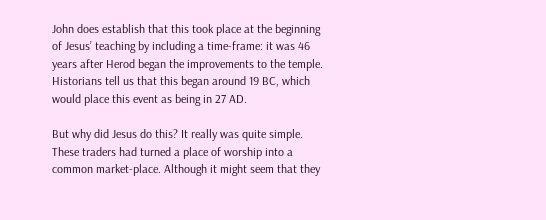John does establish that this took place at the beginning of Jesus’ teaching by including a time-frame: it was 46 years after Herod began the improvements to the temple. Historians tell us that this began around 19 BC, which would place this event as being in 27 AD.

But why did Jesus do this? It really was quite simple. These traders had turned a place of worship into a common market-place. Although it might seem that they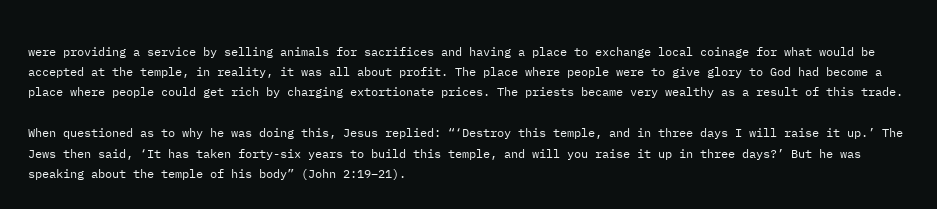were providing a service by selling animals for sacrifices and having a place to exchange local coinage for what would be accepted at the temple, in reality, it was all about profit. The place where people were to give glory to God had become a place where people could get rich by charging extortionate prices. The priests became very wealthy as a result of this trade.

When questioned as to why he was doing this, Jesus replied: “‘Destroy this temple, and in three days I will raise it up.’ The Jews then said, ‘It has taken forty-six years to build this temple, and will you raise it up in three days?’ But he was speaking about the temple of his body” (John 2:19–21).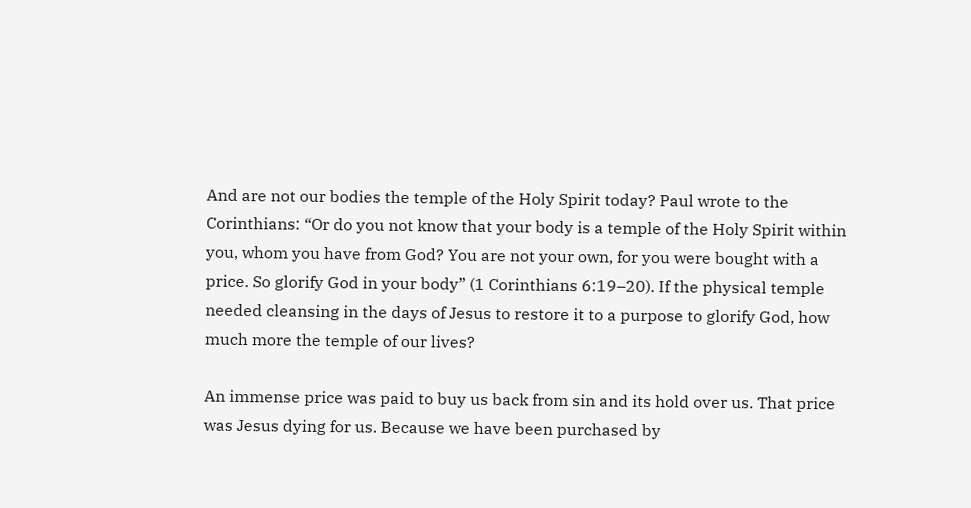And are not our bodies the temple of the Holy Spirit today? Paul wrote to the Corinthians: “Or do you not know that your body is a temple of the Holy Spirit within you, whom you have from God? You are not your own, for you were bought with a price. So glorify God in your body” (1 Corinthians 6:19–20). If the physical temple needed cleansing in the days of Jesus to restore it to a purpose to glorify God, how much more the temple of our lives?

An immense price was paid to buy us back from sin and its hold over us. That price was Jesus dying for us. Because we have been purchased by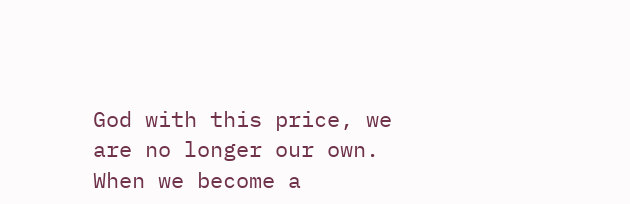God with this price, we are no longer our own. When we become a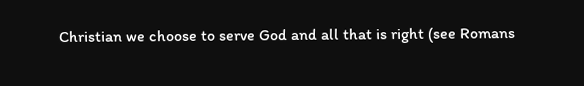Christian we choose to serve God and all that is right (see Romans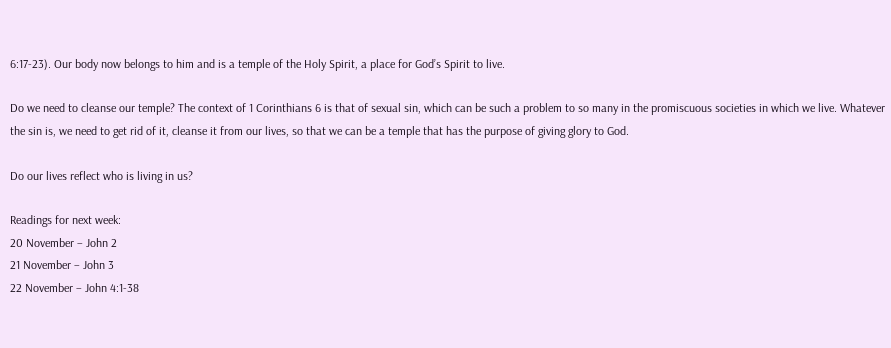6:17-23). Our body now belongs to him and is a temple of the Holy Spirit, a place for God’s Spirit to live.

Do we need to cleanse our temple? The context of 1 Corinthians 6 is that of sexual sin, which can be such a problem to so many in the promiscuous societies in which we live. Whatever the sin is, we need to get rid of it, cleanse it from our lives, so that we can be a temple that has the purpose of giving glory to God.

Do our lives reflect who is living in us?

Readings for next week:
20 November – John 2
21 November – John 3
22 November – John 4:1-38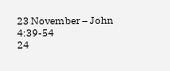23 November – John 4:39-54
24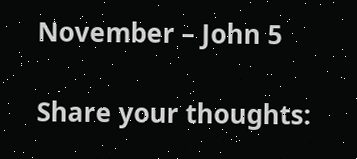November – John 5

Share your thoughts: